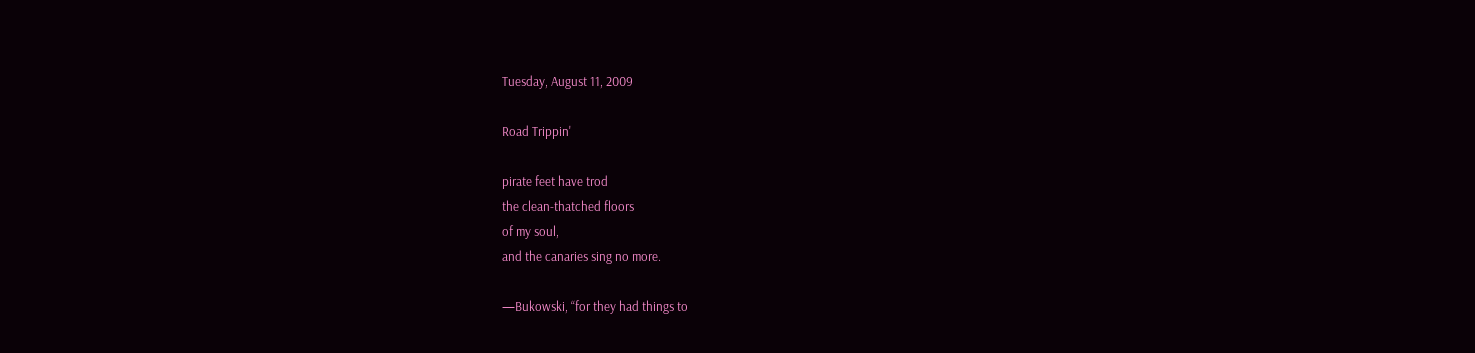Tuesday, August 11, 2009

Road Trippin'

pirate feet have trod
the clean-thatched floors
of my soul,
and the canaries sing no more.

—Bukowski, “for they had things to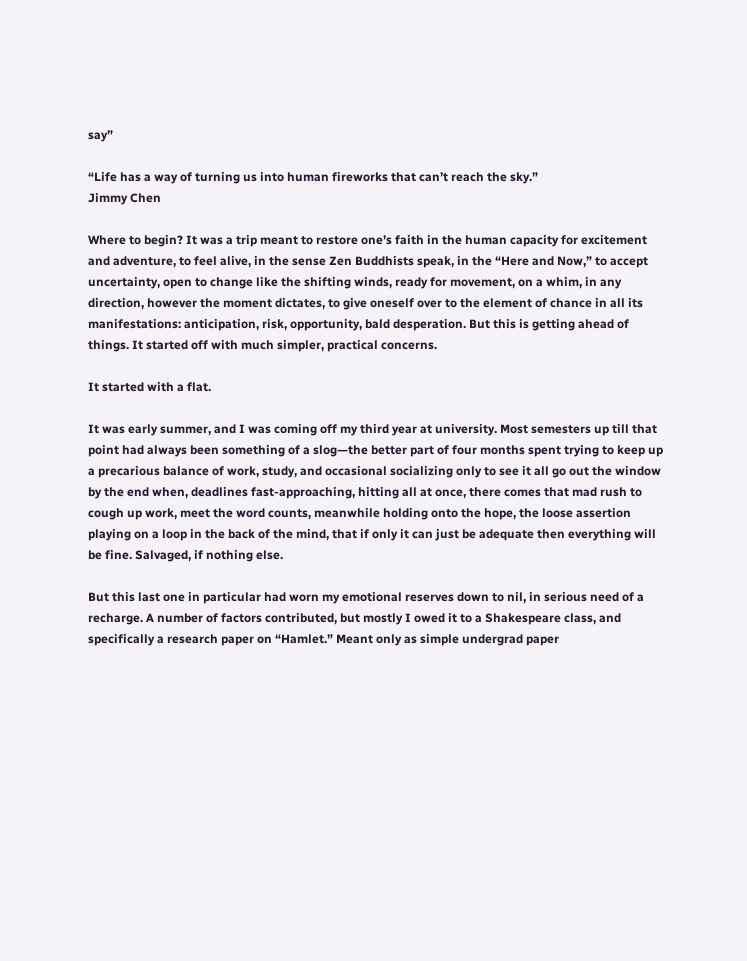say”

“Life has a way of turning us into human fireworks that can’t reach the sky.”
Jimmy Chen

Where to begin? It was a trip meant to restore one’s faith in the human capacity for excitement and adventure, to feel alive, in the sense Zen Buddhists speak, in the “Here and Now,” to accept uncertainty, open to change like the shifting winds, ready for movement, on a whim, in any direction, however the moment dictates, to give oneself over to the element of chance in all its manifestations: anticipation, risk, opportunity, bald desperation. But this is getting ahead of things. It started off with much simpler, practical concerns.

It started with a flat.

It was early summer, and I was coming off my third year at university. Most semesters up till that point had always been something of a slog—the better part of four months spent trying to keep up a precarious balance of work, study, and occasional socializing only to see it all go out the window by the end when, deadlines fast-approaching, hitting all at once, there comes that mad rush to cough up work, meet the word counts, meanwhile holding onto the hope, the loose assertion playing on a loop in the back of the mind, that if only it can just be adequate then everything will be fine. Salvaged, if nothing else.

But this last one in particular had worn my emotional reserves down to nil, in serious need of a recharge. A number of factors contributed, but mostly I owed it to a Shakespeare class, and specifically a research paper on “Hamlet.” Meant only as simple undergrad paper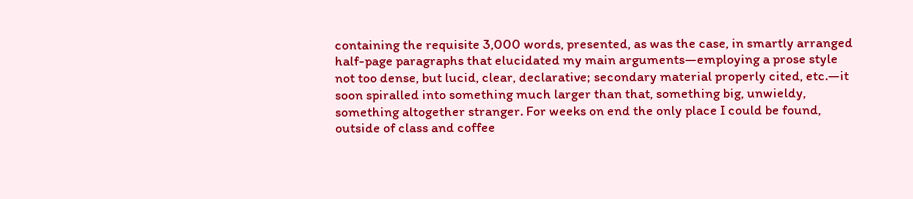containing the requisite 3,000 words, presented, as was the case, in smartly arranged half-page paragraphs that elucidated my main arguments—employing a prose style not too dense, but lucid, clear, declarative; secondary material properly cited, etc.—it soon spiralled into something much larger than that, something big, unwieldy, something altogether stranger. For weeks on end the only place I could be found, outside of class and coffee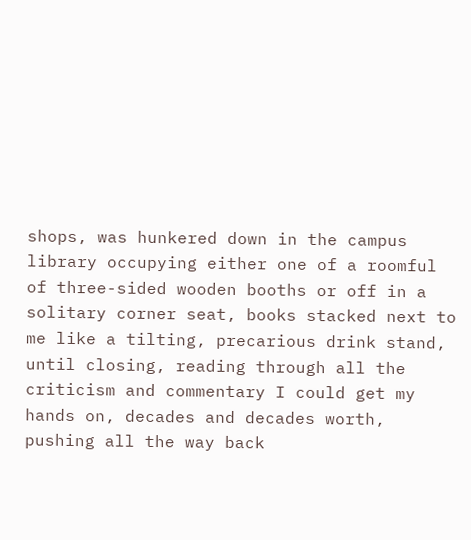shops, was hunkered down in the campus library occupying either one of a roomful of three-sided wooden booths or off in a solitary corner seat, books stacked next to me like a tilting, precarious drink stand, until closing, reading through all the criticism and commentary I could get my hands on, decades and decades worth, pushing all the way back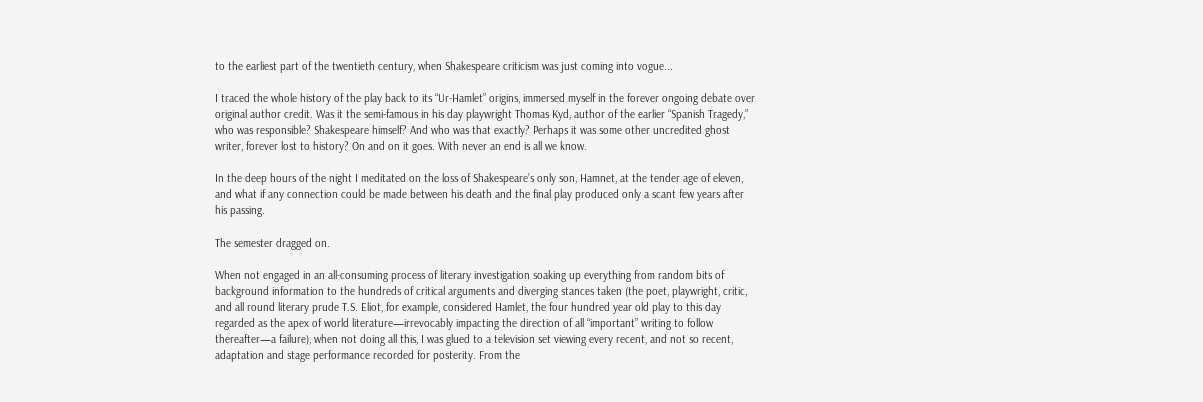to the earliest part of the twentieth century, when Shakespeare criticism was just coming into vogue...

I traced the whole history of the play back to its “Ur-Hamlet” origins, immersed myself in the forever ongoing debate over original author credit. Was it the semi-famous in his day playwright Thomas Kyd, author of the earlier “Spanish Tragedy,” who was responsible? Shakespeare himself? And who was that exactly? Perhaps it was some other uncredited ghost writer, forever lost to history? On and on it goes. With never an end is all we know.

In the deep hours of the night I meditated on the loss of Shakespeare’s only son, Hamnet, at the tender age of eleven, and what if any connection could be made between his death and the final play produced only a scant few years after his passing.

The semester dragged on.

When not engaged in an all-consuming process of literary investigation soaking up everything from random bits of background information to the hundreds of critical arguments and diverging stances taken (the poet, playwright, critic, and all round literary prude T.S. Eliot, for example, considered Hamlet, the four hundred year old play to this day regarded as the apex of world literature—irrevocably impacting the direction of all “important” writing to follow thereafter—a failure), when not doing all this, I was glued to a television set viewing every recent, and not so recent, adaptation and stage performance recorded for posterity. From the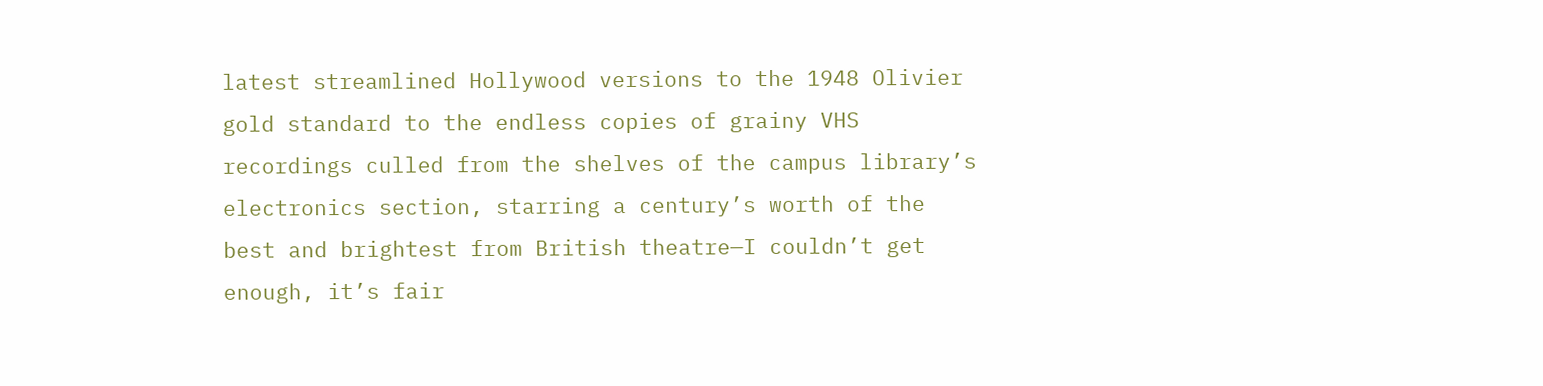latest streamlined Hollywood versions to the 1948 Olivier gold standard to the endless copies of grainy VHS recordings culled from the shelves of the campus library’s electronics section, starring a century’s worth of the best and brightest from British theatre—I couldn’t get enough, it’s fair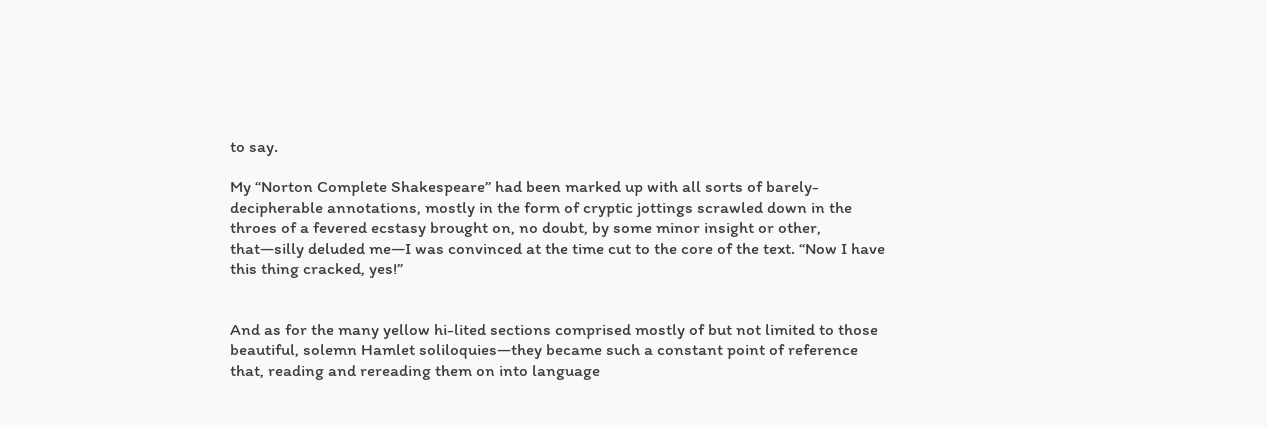to say.

My “Norton Complete Shakespeare” had been marked up with all sorts of barely-decipherable annotations, mostly in the form of cryptic jottings scrawled down in the throes of a fevered ecstasy brought on, no doubt, by some minor insight or other, that—silly deluded me—I was convinced at the time cut to the core of the text. “Now I have this thing cracked, yes!”


And as for the many yellow hi-lited sections comprised mostly of but not limited to those beautiful, solemn Hamlet soliloquies—they became such a constant point of reference that, reading and rereading them on into language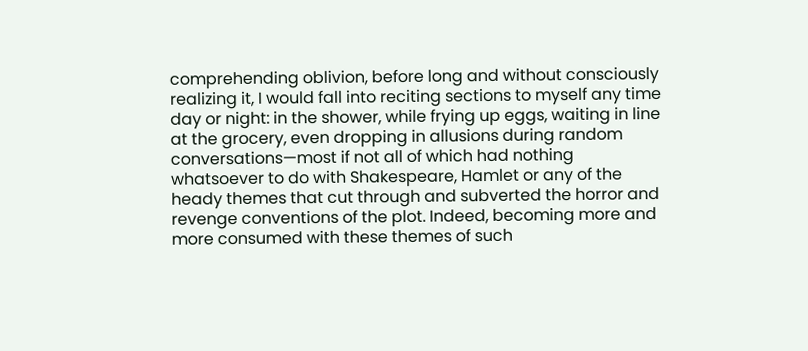comprehending oblivion, before long and without consciously realizing it, I would fall into reciting sections to myself any time day or night: in the shower, while frying up eggs, waiting in line at the grocery, even dropping in allusions during random conversations—most if not all of which had nothing whatsoever to do with Shakespeare, Hamlet or any of the heady themes that cut through and subverted the horror and revenge conventions of the plot. Indeed, becoming more and more consumed with these themes of such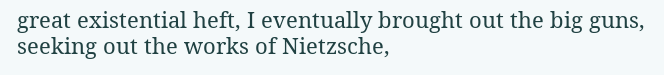great existential heft, I eventually brought out the big guns, seeking out the works of Nietzsche,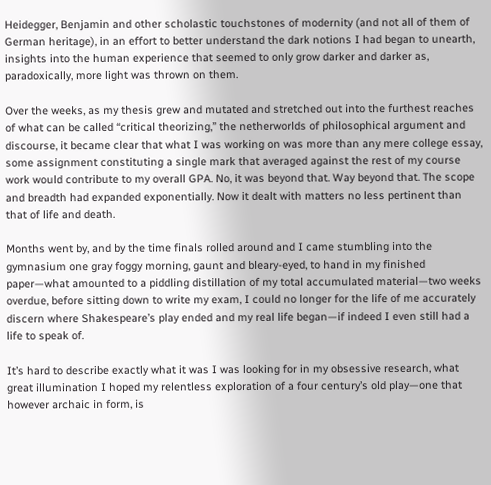Heidegger, Benjamin and other scholastic touchstones of modernity (and not all of them of German heritage), in an effort to better understand the dark notions I had began to unearth, insights into the human experience that seemed to only grow darker and darker as, paradoxically, more light was thrown on them.

Over the weeks, as my thesis grew and mutated and stretched out into the furthest reaches of what can be called “critical theorizing,” the netherworlds of philosophical argument and discourse, it became clear that what I was working on was more than any mere college essay, some assignment constituting a single mark that averaged against the rest of my course work would contribute to my overall GPA. No, it was beyond that. Way beyond that. The scope and breadth had expanded exponentially. Now it dealt with matters no less pertinent than that of life and death.

Months went by, and by the time finals rolled around and I came stumbling into the gymnasium one gray foggy morning, gaunt and bleary-eyed, to hand in my finished paper—what amounted to a piddling distillation of my total accumulated material—two weeks overdue, before sitting down to write my exam, I could no longer for the life of me accurately discern where Shakespeare’s play ended and my real life began—if indeed I even still had a life to speak of.

It’s hard to describe exactly what it was I was looking for in my obsessive research, what great illumination I hoped my relentless exploration of a four century’s old play—one that however archaic in form, is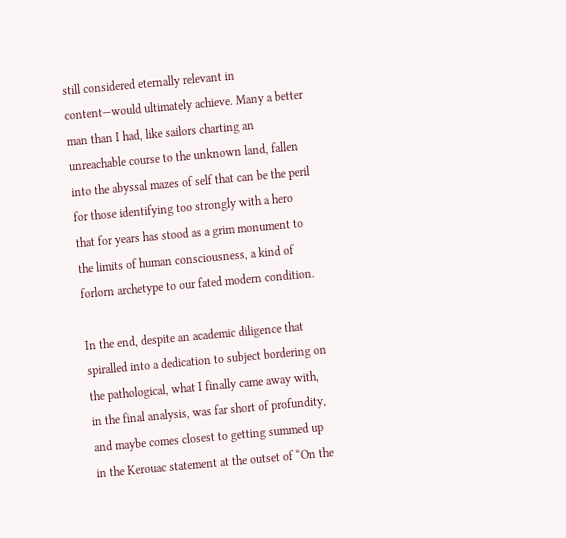still considered eternally relevant in content—would ultimately achieve. Many a better man than I had, like sailors charting an unreachable course to the unknown land, fallen into the abyssal mazes of self that can be the peril for those identifying too strongly with a hero that for years has stood as a grim monument to the limits of human consciousness, a kind of forlorn archetype to our fated modern condition.

In the end, despite an academic diligence that spiralled into a dedication to subject bordering on the pathological, what I finally came away with, in the final analysis, was far short of profundity, and maybe comes closest to getting summed up in the Kerouac statement at the outset of “On the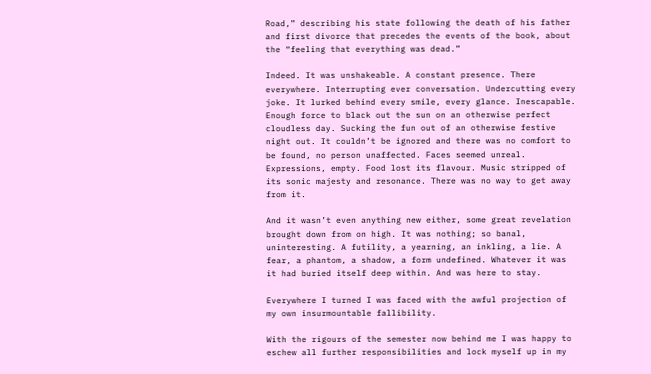Road,” describing his state following the death of his father and first divorce that precedes the events of the book, about the “feeling that everything was dead.”

Indeed. It was unshakeable. A constant presence. There everywhere. Interrupting ever conversation. Undercutting every joke. It lurked behind every smile, every glance. Inescapable. Enough force to black out the sun on an otherwise perfect cloudless day. Sucking the fun out of an otherwise festive night out. It couldn’t be ignored and there was no comfort to be found, no person unaffected. Faces seemed unreal. Expressions, empty. Food lost its flavour. Music stripped of its sonic majesty and resonance. There was no way to get away from it.

And it wasn’t even anything new either, some great revelation brought down from on high. It was nothing; so banal, uninteresting. A futility, a yearning, an inkling, a lie. A fear, a phantom, a shadow, a form undefined. Whatever it was it had buried itself deep within. And was here to stay.

Everywhere I turned I was faced with the awful projection of my own insurmountable fallibility.

With the rigours of the semester now behind me I was happy to eschew all further responsibilities and lock myself up in my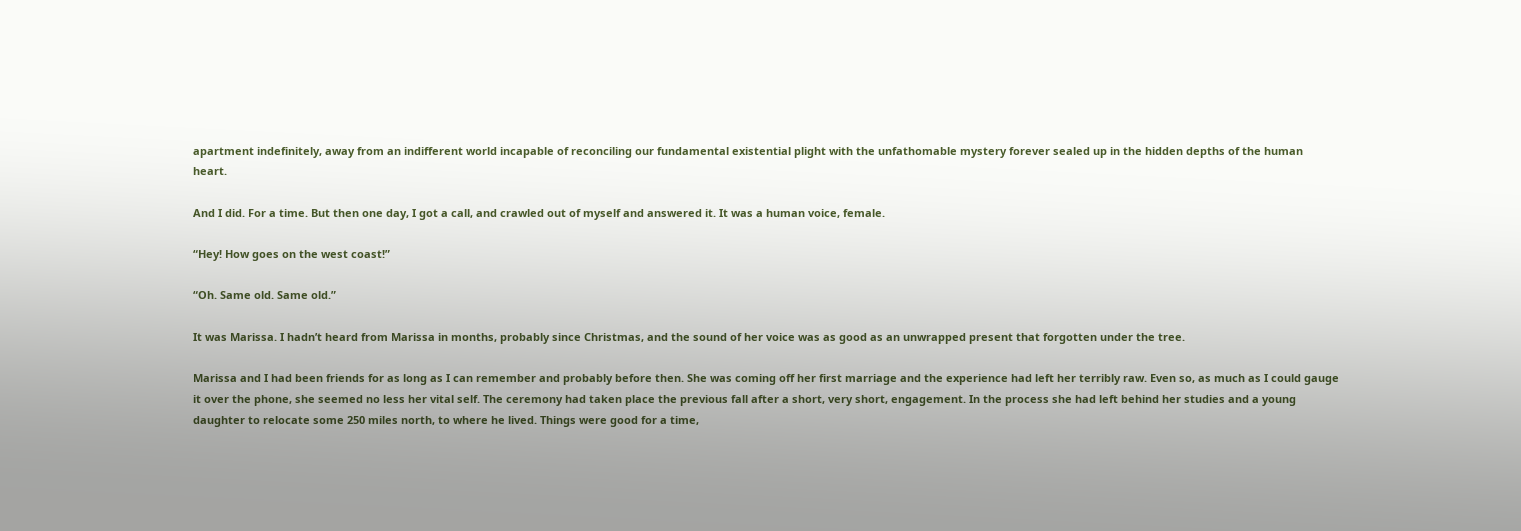apartment indefinitely, away from an indifferent world incapable of reconciling our fundamental existential plight with the unfathomable mystery forever sealed up in the hidden depths of the human heart.

And I did. For a time. But then one day, I got a call, and crawled out of myself and answered it. It was a human voice, female.

“Hey! How goes on the west coast!”

“Oh. Same old. Same old.”

It was Marissa. I hadn’t heard from Marissa in months, probably since Christmas, and the sound of her voice was as good as an unwrapped present that forgotten under the tree.

Marissa and I had been friends for as long as I can remember and probably before then. She was coming off her first marriage and the experience had left her terribly raw. Even so, as much as I could gauge it over the phone, she seemed no less her vital self. The ceremony had taken place the previous fall after a short, very short, engagement. In the process she had left behind her studies and a young daughter to relocate some 250 miles north, to where he lived. Things were good for a time,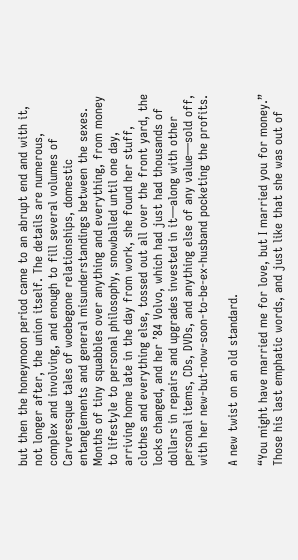but then the honeymoon period came to an abrupt end and with it, not longer after, the union itself. The details are numerous, complex and involving, and enough to fill several volumes of Carveresque tales of woebegone relationships, domestic entanglements and general misunderstandings between the sexes. Months of tiny squabbles over anything and everything, from money to lifestyle to personal philosophy, snowballed until one day, arriving home late in the day from work, she found her stuff, clothes and everything else, tossed out all over the front yard, the locks changed, and her ’84 Volvo, which had just had thousands of dollars in repairs and upgrades invested in it—along with other personal items, CDs, DVDs, and anything else of any value—sold off, with her new-but-now-soon-to-be-ex-husband pocketing the profits.

A new twist on an old standard.

“You might have married me for love, but I married you for money.” Those his last emphatic words, and just like that she was out of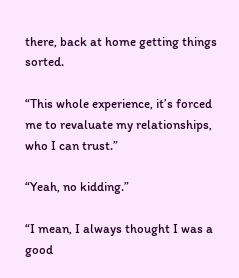there, back at home getting things sorted.

“This whole experience, it’s forced me to revaluate my relationships, who I can trust.”

“Yeah, no kidding.”

“I mean, I always thought I was a good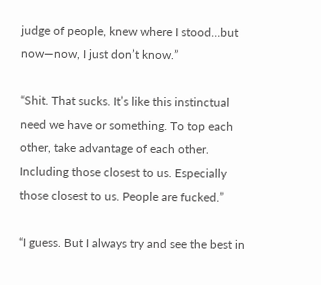judge of people, knew where I stood…but now—now, I just don’t know.”

“Shit. That sucks. It’s like this instinctual need we have or something. To top each other, take advantage of each other. Including those closest to us. Especially those closest to us. People are fucked.”

“I guess. But I always try and see the best in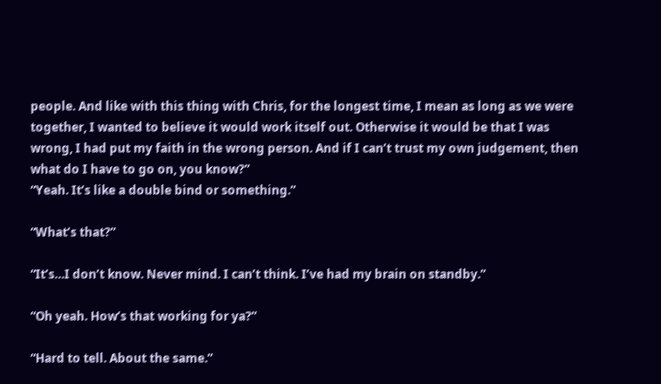people. And like with this thing with Chris, for the longest time, I mean as long as we were together, I wanted to believe it would work itself out. Otherwise it would be that I was wrong, I had put my faith in the wrong person. And if I can’t trust my own judgement, then what do I have to go on, you know?”
“Yeah. It’s like a double bind or something.”

“What’s that?”

“It’s…I don’t know. Never mind. I can’t think. I’ve had my brain on standby.”

“Oh yeah. How’s that working for ya?”

“Hard to tell. About the same.”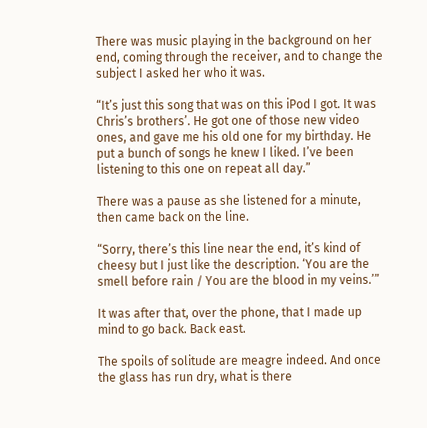There was music playing in the background on her end, coming through the receiver, and to change the subject I asked her who it was.

“It’s just this song that was on this iPod I got. It was Chris’s brothers’. He got one of those new video ones, and gave me his old one for my birthday. He put a bunch of songs he knew I liked. I’ve been listening to this one on repeat all day.”

There was a pause as she listened for a minute, then came back on the line.

“Sorry, there’s this line near the end, it’s kind of cheesy but I just like the description. ‘You are the smell before rain / You are the blood in my veins.’”

It was after that, over the phone, that I made up mind to go back. Back east.

The spoils of solitude are meagre indeed. And once the glass has run dry, what is there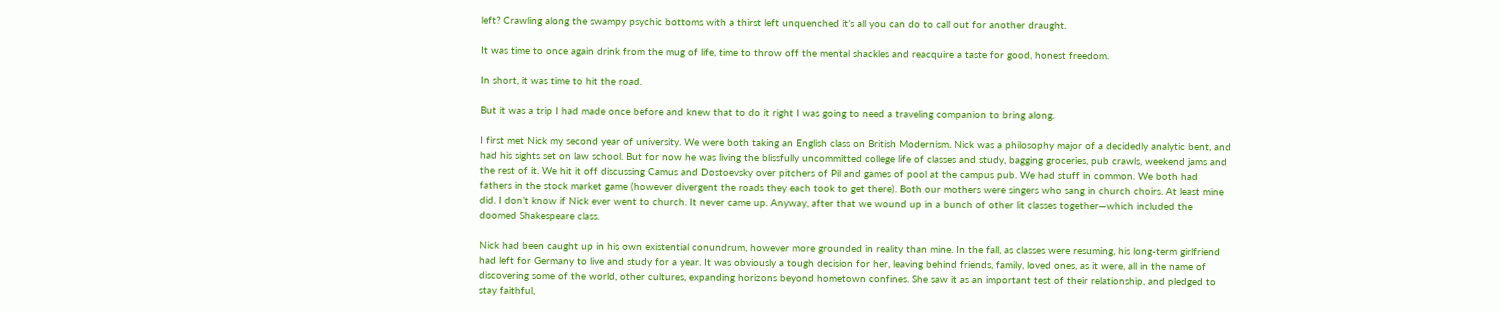left? Crawling along the swampy psychic bottoms with a thirst left unquenched it’s all you can do to call out for another draught.

It was time to once again drink from the mug of life, time to throw off the mental shackles and reacquire a taste for good, honest freedom.

In short, it was time to hit the road.

But it was a trip I had made once before and knew that to do it right I was going to need a traveling companion to bring along.

I first met Nick my second year of university. We were both taking an English class on British Modernism. Nick was a philosophy major of a decidedly analytic bent, and had his sights set on law school. But for now he was living the blissfully uncommitted college life of classes and study, bagging groceries, pub crawls, weekend jams and the rest of it. We hit it off discussing Camus and Dostoevsky over pitchers of Pil and games of pool at the campus pub. We had stuff in common. We both had fathers in the stock market game (however divergent the roads they each took to get there). Both our mothers were singers who sang in church choirs. At least mine did. I don’t know if Nick ever went to church. It never came up. Anyway, after that we wound up in a bunch of other lit classes together—which included the doomed Shakespeare class.

Nick had been caught up in his own existential conundrum, however more grounded in reality than mine. In the fall, as classes were resuming, his long-term girlfriend had left for Germany to live and study for a year. It was obviously a tough decision for her, leaving behind friends, family, loved ones, as it were, all in the name of discovering some of the world, other cultures, expanding horizons beyond hometown confines. She saw it as an important test of their relationship, and pledged to stay faithful,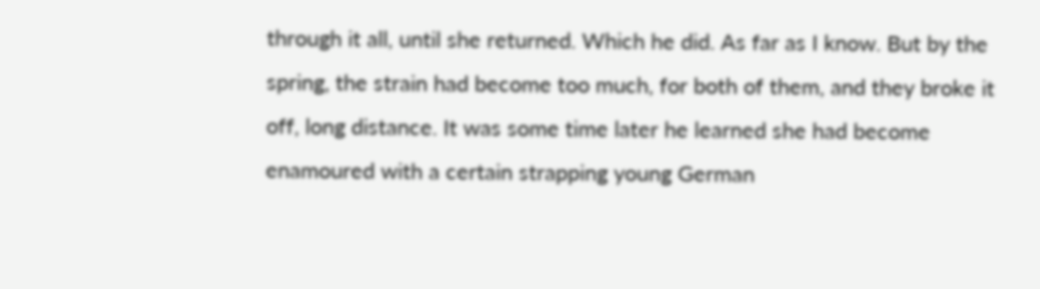through it all, until she returned. Which he did. As far as I know. But by the spring, the strain had become too much, for both of them, and they broke it off, long distance. It was some time later he learned she had become enamoured with a certain strapping young German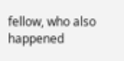fellow, who also happened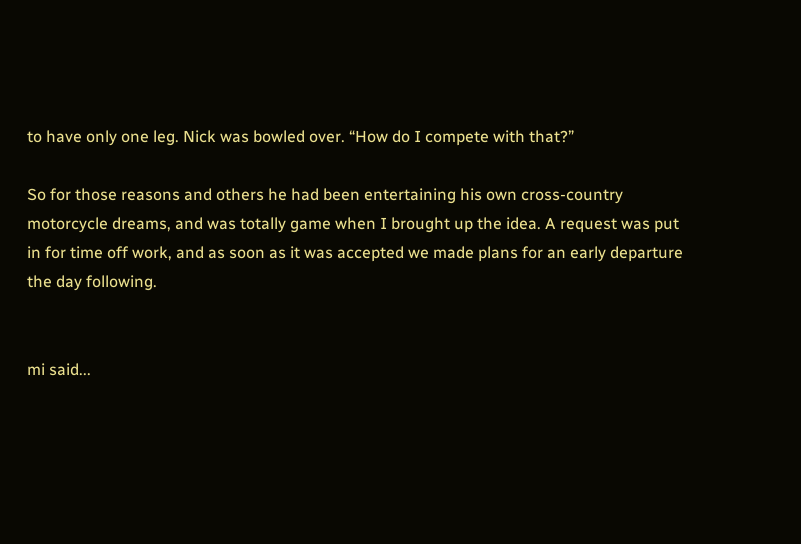to have only one leg. Nick was bowled over. “How do I compete with that?”

So for those reasons and others he had been entertaining his own cross-country motorcycle dreams, and was totally game when I brought up the idea. A request was put in for time off work, and as soon as it was accepted we made plans for an early departure the day following.


mi said...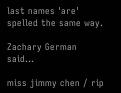last names 'are' spelled the same way.

Zachary German said...

miss jimmy chen / rip